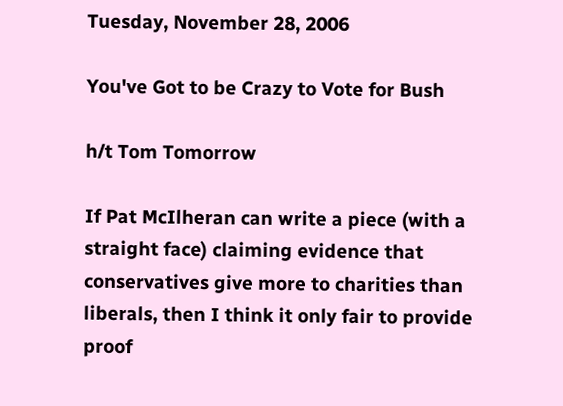Tuesday, November 28, 2006

You've Got to be Crazy to Vote for Bush

h/t Tom Tomorrow

If Pat McIlheran can write a piece (with a straight face) claiming evidence that conservatives give more to charities than liberals, then I think it only fair to provide proof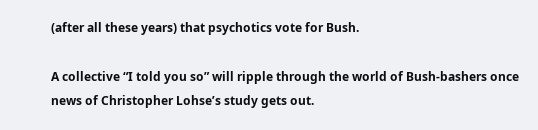(after all these years) that psychotics vote for Bush.

A collective “I told you so” will ripple through the world of Bush-bashers once news of Christopher Lohse’s study gets out.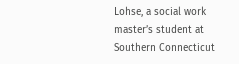Lohse, a social work master’s student at Southern Connecticut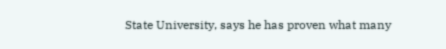State University, says he has proven what many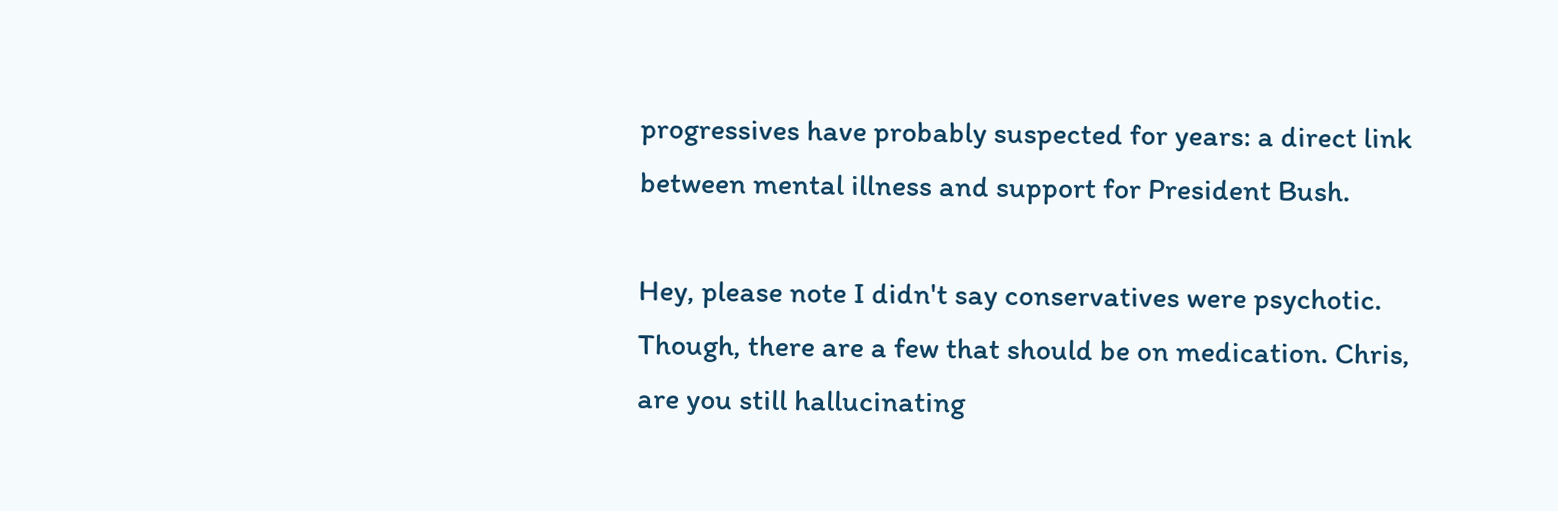progressives have probably suspected for years: a direct link between mental illness and support for President Bush.

Hey, please note I didn't say conservatives were psychotic. Though, there are a few that should be on medication. Chris, are you still hallucinating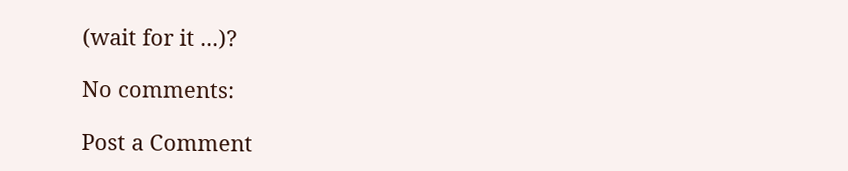(wait for it ...)?

No comments:

Post a Comment